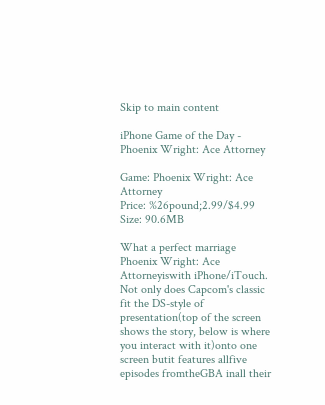Skip to main content

iPhone Game of the Day - Phoenix Wright: Ace Attorney

Game: Phoenix Wright: Ace Attorney
Price: %26pound;2.99/$4.99
Size: 90.6MB

What a perfect marriage Phoenix Wright: Ace Attorneyiswith iPhone/iTouch. Not only does Capcom's classic fit the DS-style of presentation(top of the screen shows the story, below is where you interact with it)onto one screen butit features allfive episodes fromtheGBA inall their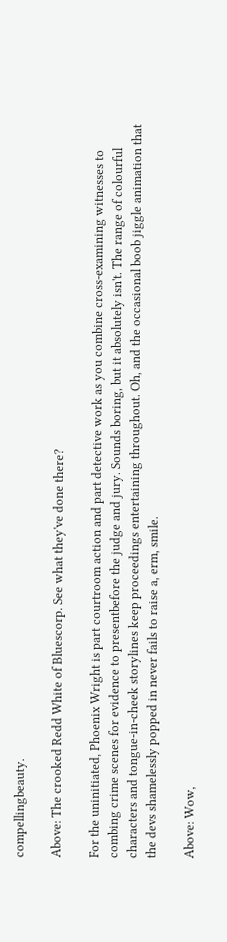compellingbeauty.

Above: The crooked Redd White of Bluescorp. See what they've done there?

For the uninitiated, Phoenix Wright is part courtroom action and part detective work as you combine cross-examining witnesses to combing crime scenes for evidence to presentbefore the judge and jury. Sounds boring, but it absolutely isn't. The range of colourful characters and tongue-in-cheek storylines keep proceedings entertaining throughout. Oh, and the occasional boob jiggle animation that the devs shamelessly popped in never fails to raise a, erm, smile.

Above: Wow,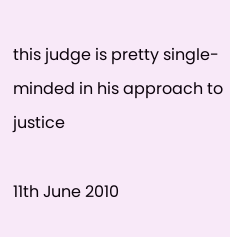this judge is pretty single-minded in his approach to justice

11th June 2010